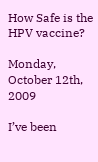How Safe is the HPV vaccine?

Monday, October 12th, 2009

I’ve been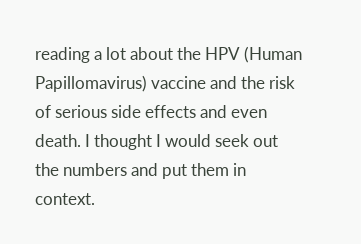reading a lot about the HPV (Human Papillomavirus) vaccine and the risk of serious side effects and even death. I thought I would seek out the numbers and put them in context.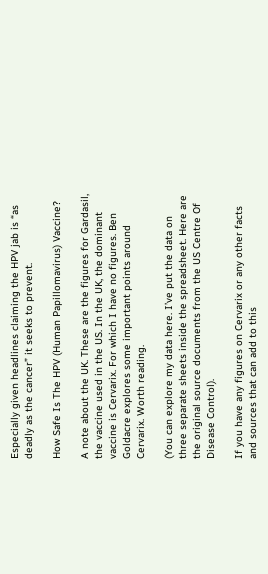Especially given headlines claiming the HPV jab is “as deadly as the cancer” it seeks to prevent.

How Safe Is The HPV (Human Papillomavirus) Vaccine?

A note about the UK. These are the figures for Gardasil, the vaccine used in the US. In the UK, the dominant vaccine is Cervarix. For which I have no figures. Ben Goldacre explores some important points around Cervarix. Worth reading.

(You can explore my data here. I’ve put the data on three separate sheets inside the spreadsheet. Here are the original source documents from the US Centre Of Disease Control).

If you have any figures on Cervarix or any other facts and sources that can add to this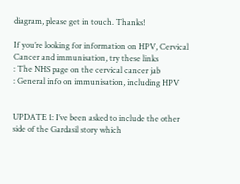diagram, please get in touch. Thanks!

If you’re looking for information on HPV, Cervical Cancer and immunisation, try these links
: The NHS page on the cervical cancer jab
: General info on immunisation, including HPV


UPDATE 1: I’ve been asked to include the other side of the Gardasil story which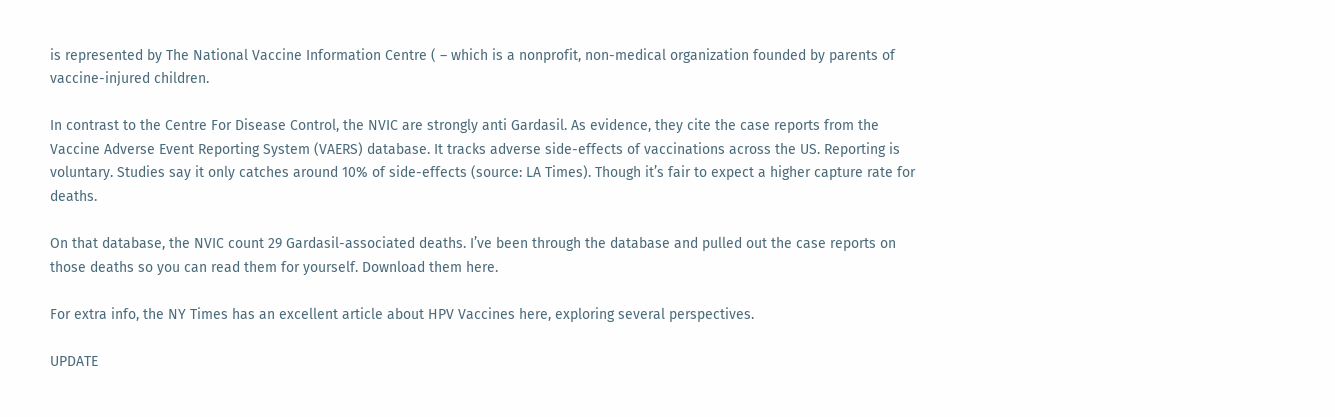is represented by The National Vaccine Information Centre ( – which is a nonprofit, non-medical organization founded by parents of vaccine-injured children.

In contrast to the Centre For Disease Control, the NVIC are strongly anti Gardasil. As evidence, they cite the case reports from the Vaccine Adverse Event Reporting System (VAERS) database. It tracks adverse side-effects of vaccinations across the US. Reporting is voluntary. Studies say it only catches around 10% of side-effects (source: LA Times). Though it’s fair to expect a higher capture rate for deaths.

On that database, the NVIC count 29 Gardasil-associated deaths. I’ve been through the database and pulled out the case reports on those deaths so you can read them for yourself. Download them here.

For extra info, the NY Times has an excellent article about HPV Vaccines here, exploring several perspectives.

UPDATE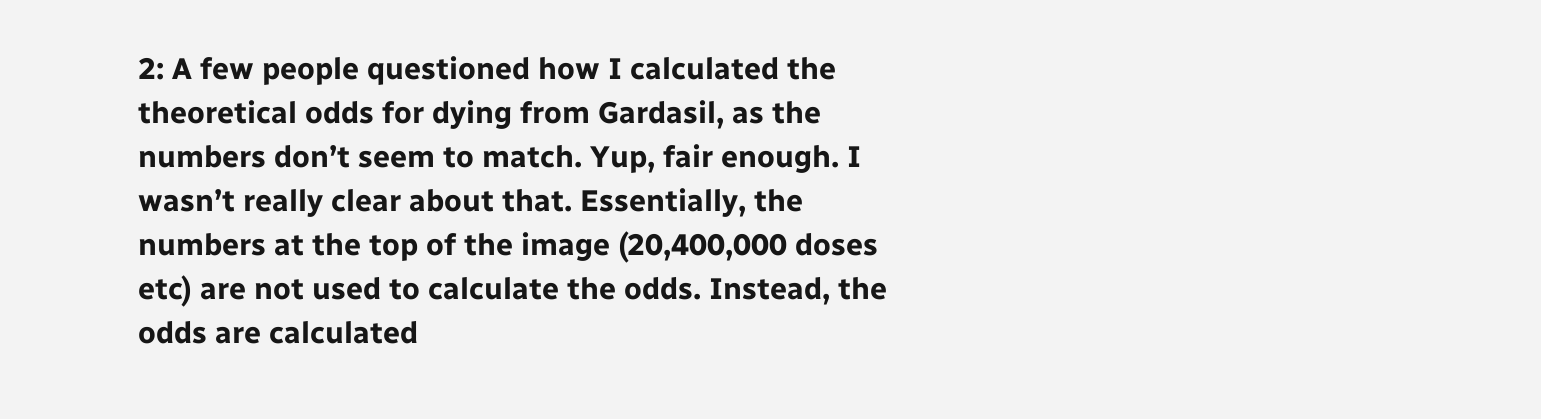2: A few people questioned how I calculated the theoretical odds for dying from Gardasil, as the numbers don’t seem to match. Yup, fair enough. I wasn’t really clear about that. Essentially, the numbers at the top of the image (20,400,000 doses etc) are not used to calculate the odds. Instead, the odds are calculated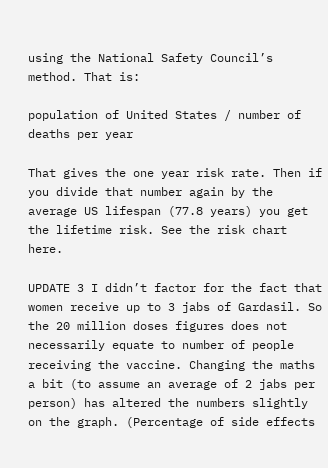using the National Safety Council’s method. That is:

population of United States / number of deaths per year

That gives the one year risk rate. Then if you divide that number again by the average US lifespan (77.8 years) you get the lifetime risk. See the risk chart here.

UPDATE 3 I didn’t factor for the fact that women receive up to 3 jabs of Gardasil. So the 20 million doses figures does not necessarily equate to number of people receiving the vaccine. Changing the maths a bit (to assume an average of 2 jabs per person) has altered the numbers slightly on the graph. (Percentage of side effects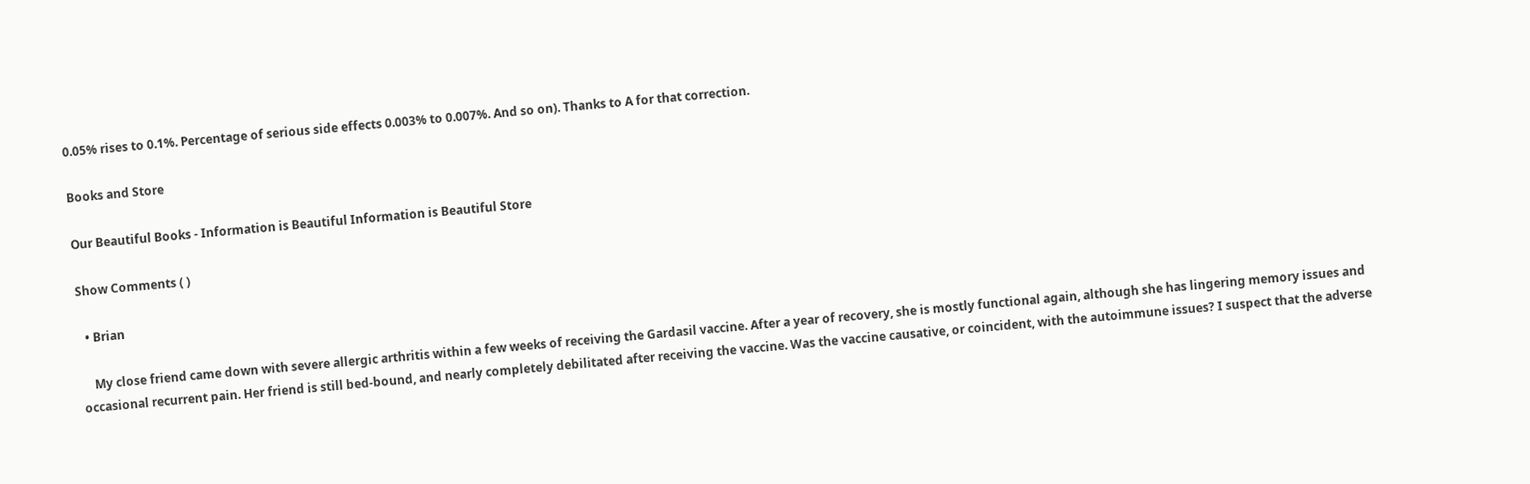0.05% rises to 0.1%. Percentage of serious side effects 0.003% to 0.007%. And so on). Thanks to A for that correction.

Books and Store

Our Beautiful Books - Information is Beautiful Information is Beautiful Store

Show Comments ( )

  • Brian

    My close friend came down with severe allergic arthritis within a few weeks of receiving the Gardasil vaccine. After a year of recovery, she is mostly functional again, although she has lingering memory issues and occasional recurrent pain. Her friend is still bed-bound, and nearly completely debilitated after receiving the vaccine. Was the vaccine causative, or coincident, with the autoimmune issues? I suspect that the adverse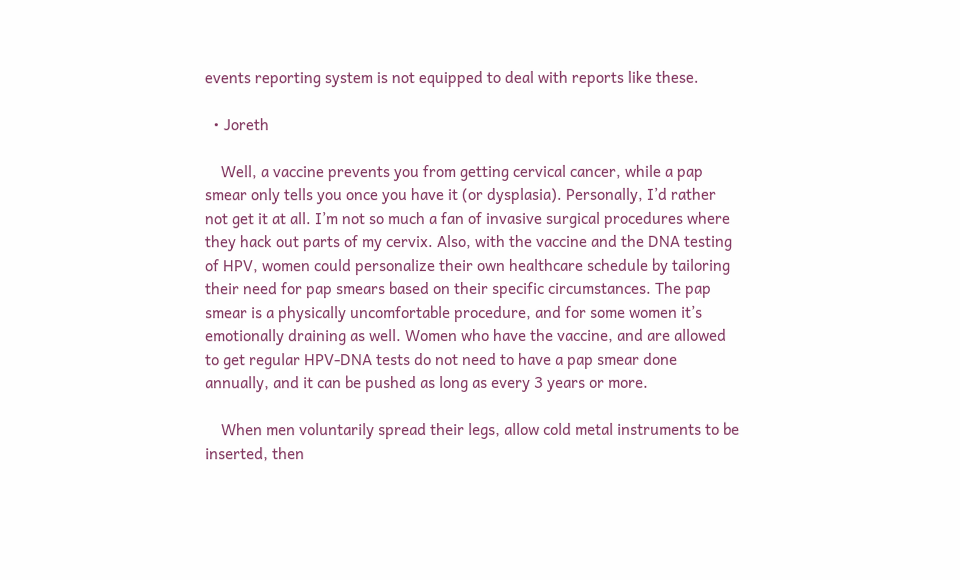events reporting system is not equipped to deal with reports like these.

  • Joreth

    Well, a vaccine prevents you from getting cervical cancer, while a pap smear only tells you once you have it (or dysplasia). Personally, I’d rather not get it at all. I’m not so much a fan of invasive surgical procedures where they hack out parts of my cervix. Also, with the vaccine and the DNA testing of HPV, women could personalize their own healthcare schedule by tailoring their need for pap smears based on their specific circumstances. The pap smear is a physically uncomfortable procedure, and for some women it’s emotionally draining as well. Women who have the vaccine, and are allowed to get regular HPV-DNA tests do not need to have a pap smear done annually, and it can be pushed as long as every 3 years or more.

    When men voluntarily spread their legs, allow cold metal instruments to be inserted, then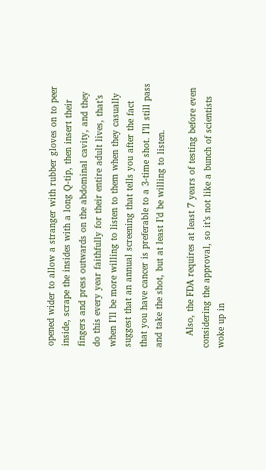opened wider to allow a stranger with rubber gloves on to peer inside, scrape the insides with a long Q-tip, then insert their fingers and press outwards on the abdominal cavity, and they do this every year faithfully for their entire adult lives, that’s when I’ll be more willing to listen to them when they casually suggest that an annual screening that tells you after the fact that you have cancer is preferable to a 3-time shot. I’ll still pass and take the shot, but at least I’d be willing to listen.

    Also, the FDA requires at least 7 years of testing before even considering the approval, so it’s not like a bunch of scientists woke up in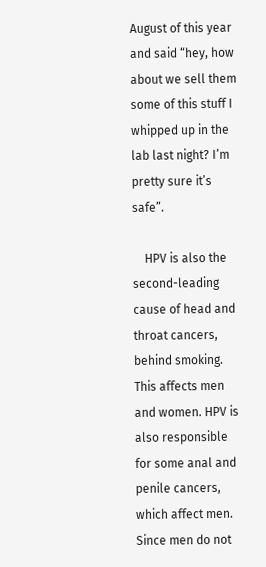August of this year and said “hey, how about we sell them some of this stuff I whipped up in the lab last night? I’m pretty sure it’s safe”.

    HPV is also the second-leading cause of head and throat cancers, behind smoking. This affects men and women. HPV is also responsible for some anal and penile cancers, which affect men. Since men do not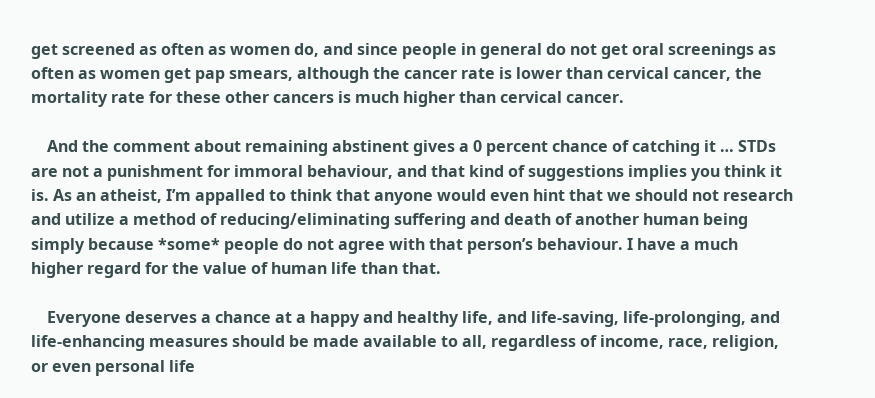get screened as often as women do, and since people in general do not get oral screenings as often as women get pap smears, although the cancer rate is lower than cervical cancer, the mortality rate for these other cancers is much higher than cervical cancer.

    And the comment about remaining abstinent gives a 0 percent chance of catching it … STDs are not a punishment for immoral behaviour, and that kind of suggestions implies you think it is. As an atheist, I’m appalled to think that anyone would even hint that we should not research and utilize a method of reducing/eliminating suffering and death of another human being simply because *some* people do not agree with that person’s behaviour. I have a much higher regard for the value of human life than that.

    Everyone deserves a chance at a happy and healthy life, and life-saving, life-prolonging, and life-enhancing measures should be made available to all, regardless of income, race, religion, or even personal life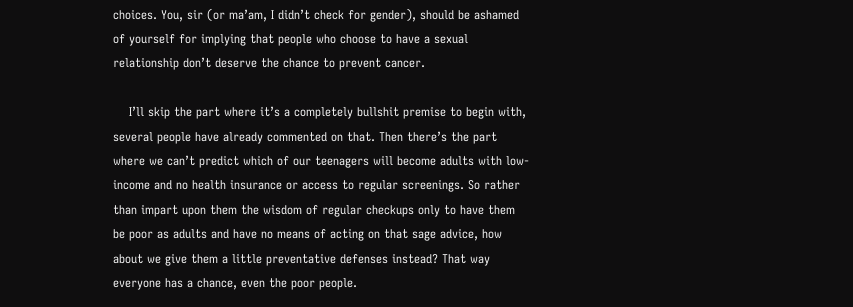choices. You, sir (or ma’am, I didn’t check for gender), should be ashamed of yourself for implying that people who choose to have a sexual relationship don’t deserve the chance to prevent cancer.

    I’ll skip the part where it’s a completely bullshit premise to begin with, several people have already commented on that. Then there’s the part where we can’t predict which of our teenagers will become adults with low-income and no health insurance or access to regular screenings. So rather than impart upon them the wisdom of regular checkups only to have them be poor as adults and have no means of acting on that sage advice, how about we give them a little preventative defenses instead? That way everyone has a chance, even the poor people.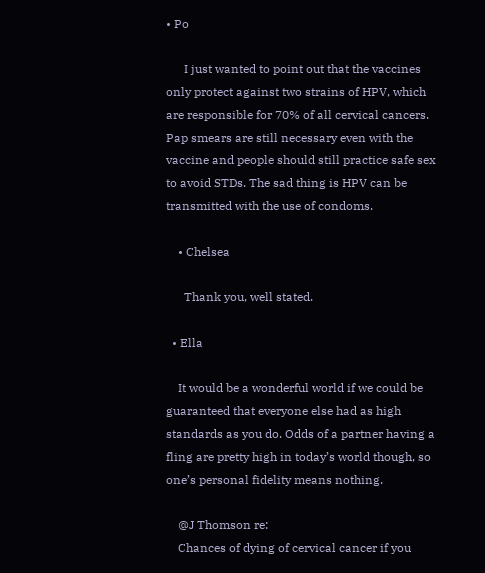• Po

      I just wanted to point out that the vaccines only protect against two strains of HPV, which are responsible for 70% of all cervical cancers. Pap smears are still necessary even with the vaccine and people should still practice safe sex to avoid STDs. The sad thing is HPV can be transmitted with the use of condoms.

    • Chelsea

      Thank you, well stated.

  • Ella

    It would be a wonderful world if we could be guaranteed that everyone else had as high standards as you do. Odds of a partner having a fling are pretty high in today’s world though, so one’s personal fidelity means nothing.

    @J Thomson re:
    Chances of dying of cervical cancer if you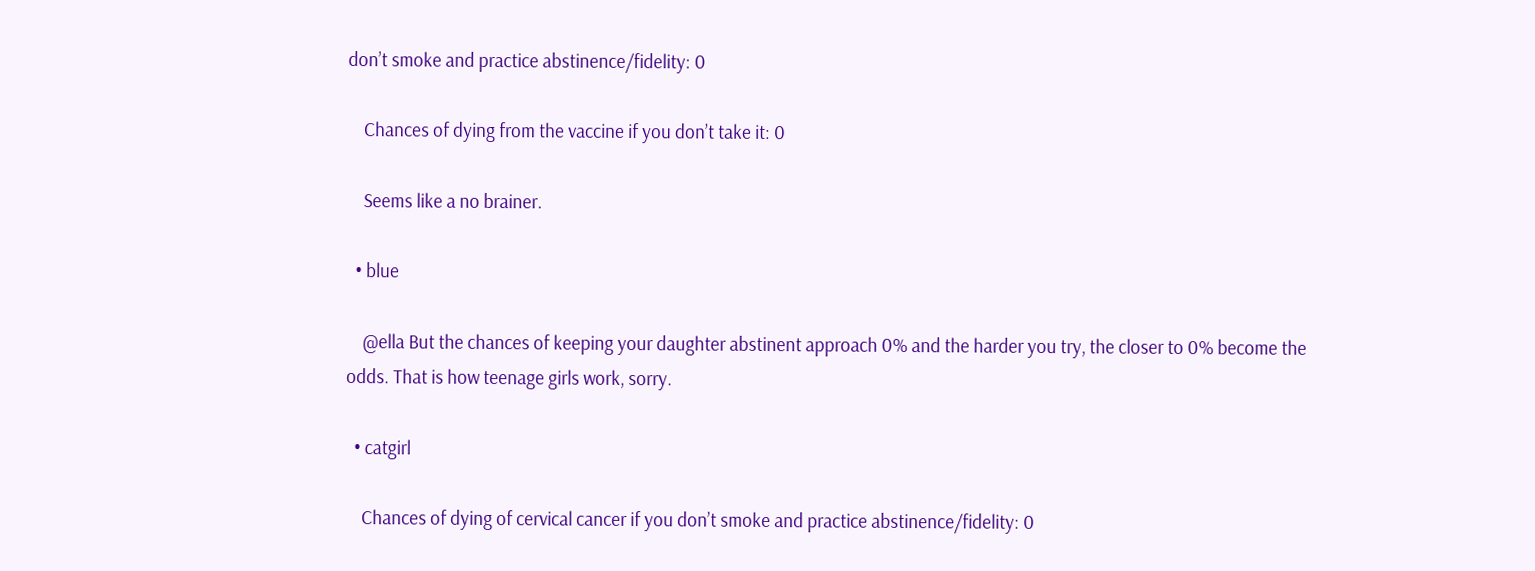don’t smoke and practice abstinence/fidelity: 0

    Chances of dying from the vaccine if you don’t take it: 0

    Seems like a no brainer.

  • blue

    @ella But the chances of keeping your daughter abstinent approach 0% and the harder you try, the closer to 0% become the odds. That is how teenage girls work, sorry.

  • catgirl

    Chances of dying of cervical cancer if you don’t smoke and practice abstinence/fidelity: 0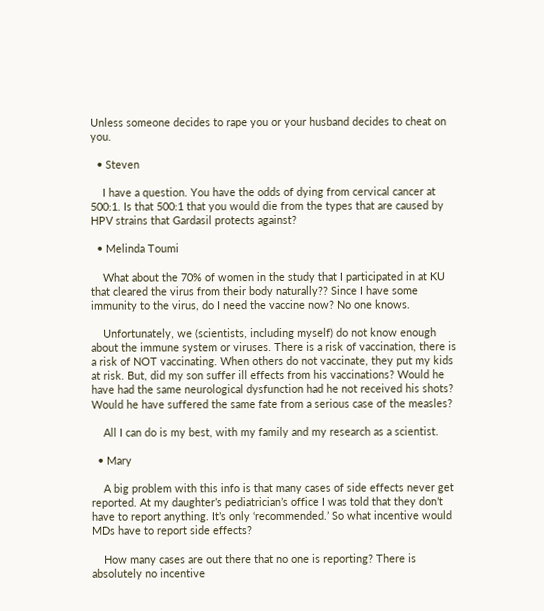Unless someone decides to rape you or your husband decides to cheat on you.

  • Steven

    I have a question. You have the odds of dying from cervical cancer at 500:1. Is that 500:1 that you would die from the types that are caused by HPV strains that Gardasil protects against?

  • Melinda Toumi

    What about the 70% of women in the study that I participated in at KU that cleared the virus from their body naturally?? Since I have some immunity to the virus, do I need the vaccine now? No one knows.

    Unfortunately, we (scientists, including myself) do not know enough about the immune system or viruses. There is a risk of vaccination, there is a risk of NOT vaccinating. When others do not vaccinate, they put my kids at risk. But, did my son suffer ill effects from his vaccinations? Would he have had the same neurological dysfunction had he not received his shots? Would he have suffered the same fate from a serious case of the measles?

    All I can do is my best, with my family and my research as a scientist.

  • Mary

    A big problem with this info is that many cases of side effects never get reported. At my daughter’s pediatrician’s office I was told that they don’t have to report anything. It’s only ‘recommended.’ So what incentive would MDs have to report side effects?

    How many cases are out there that no one is reporting? There is absolutely no incentive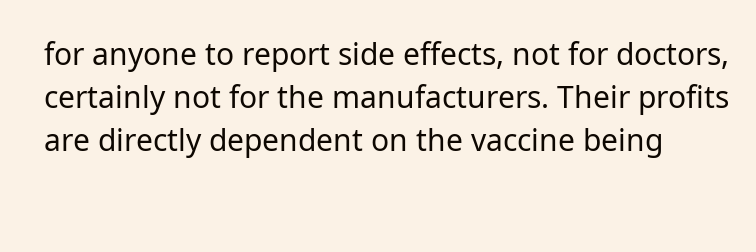for anyone to report side effects, not for doctors, certainly not for the manufacturers. Their profits are directly dependent on the vaccine being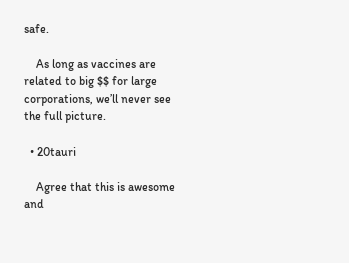safe.

    As long as vaccines are related to big $$ for large corporations, we’ll never see the full picture.

  • 20tauri

    Agree that this is awesome and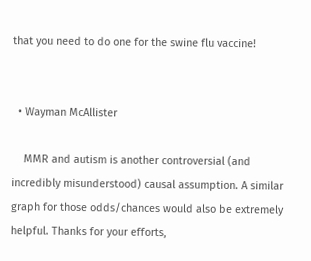that you need to do one for the swine flu vaccine!


  • Wayman McAllister

    MMR and autism is another controversial (and incredibly misunderstood) causal assumption. A similar graph for those odds/chances would also be extremely helpful. Thanks for your efforts,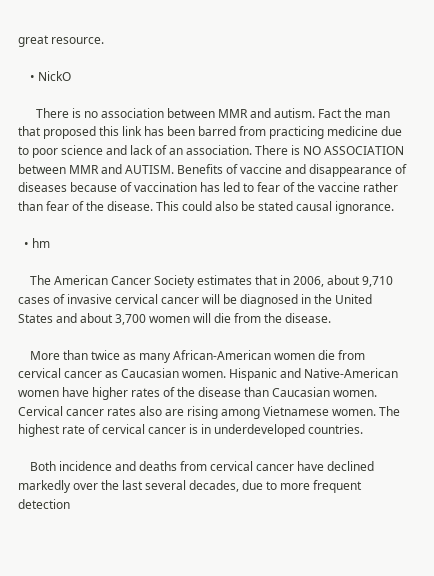great resource.

    • NickO

      There is no association between MMR and autism. Fact the man that proposed this link has been barred from practicing medicine due to poor science and lack of an association. There is NO ASSOCIATION between MMR and AUTISM. Benefits of vaccine and disappearance of diseases because of vaccination has led to fear of the vaccine rather than fear of the disease. This could also be stated causal ignorance.

  • hm

    The American Cancer Society estimates that in 2006, about 9,710 cases of invasive cervical cancer will be diagnosed in the United States and about 3,700 women will die from the disease.

    More than twice as many African-American women die from cervical cancer as Caucasian women. Hispanic and Native-American women have higher rates of the disease than Caucasian women. Cervical cancer rates also are rising among Vietnamese women. The highest rate of cervical cancer is in underdeveloped countries.

    Both incidence and deaths from cervical cancer have declined markedly over the last several decades, due to more frequent detection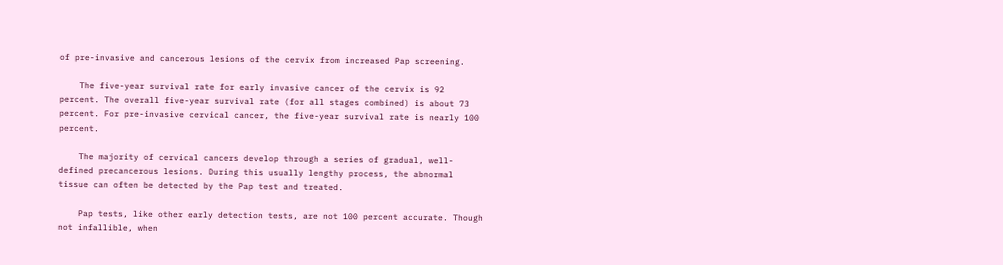of pre-invasive and cancerous lesions of the cervix from increased Pap screening.

    The five-year survival rate for early invasive cancer of the cervix is 92 percent. The overall five-year survival rate (for all stages combined) is about 73 percent. For pre-invasive cervical cancer, the five-year survival rate is nearly 100 percent.

    The majority of cervical cancers develop through a series of gradual, well-defined precancerous lesions. During this usually lengthy process, the abnormal tissue can often be detected by the Pap test and treated.

    Pap tests, like other early detection tests, are not 100 percent accurate. Though not infallible, when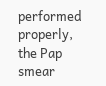performed properly, the Pap smear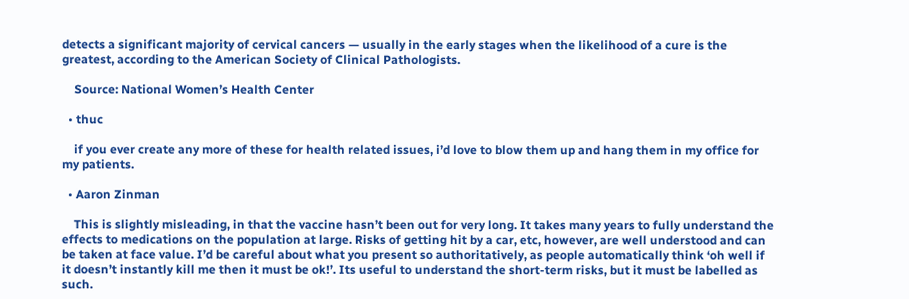detects a significant majority of cervical cancers — usually in the early stages when the likelihood of a cure is the greatest, according to the American Society of Clinical Pathologists.

    Source: National Women’s Health Center

  • thuc

    if you ever create any more of these for health related issues, i’d love to blow them up and hang them in my office for my patients.

  • Aaron Zinman

    This is slightly misleading, in that the vaccine hasn’t been out for very long. It takes many years to fully understand the effects to medications on the population at large. Risks of getting hit by a car, etc, however, are well understood and can be taken at face value. I’d be careful about what you present so authoritatively, as people automatically think ‘oh well if it doesn’t instantly kill me then it must be ok!’. Its useful to understand the short-term risks, but it must be labelled as such.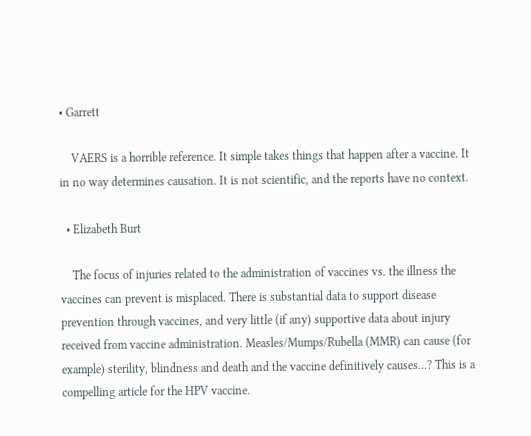• Garrett

    VAERS is a horrible reference. It simple takes things that happen after a vaccine. It in no way determines causation. It is not scientific, and the reports have no context.

  • Elizabeth Burt

    The focus of injuries related to the administration of vaccines vs. the illness the vaccines can prevent is misplaced. There is substantial data to support disease prevention through vaccines, and very little (if any) supportive data about injury received from vaccine administration. Measles/Mumps/Rubella (MMR) can cause (for example) sterility, blindness and death and the vaccine definitively causes…? This is a compelling article for the HPV vaccine.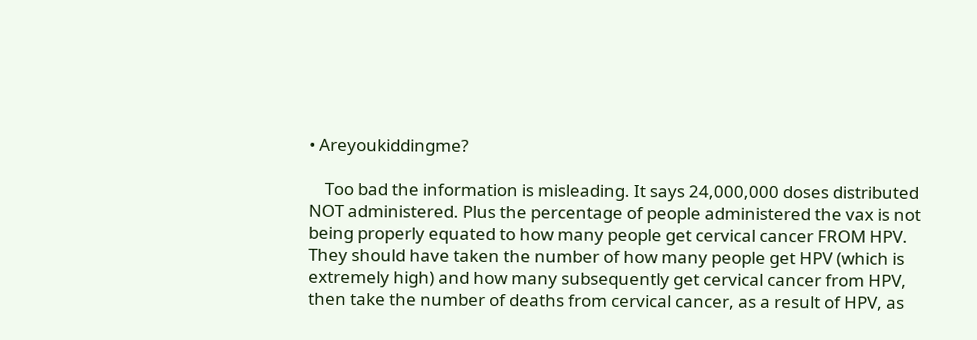• Areyoukiddingme?

    Too bad the information is misleading. It says 24,000,000 doses distributed NOT administered. Plus the percentage of people administered the vax is not being properly equated to how many people get cervical cancer FROM HPV. They should have taken the number of how many people get HPV (which is extremely high) and how many subsequently get cervical cancer from HPV, then take the number of deaths from cervical cancer, as a result of HPV, as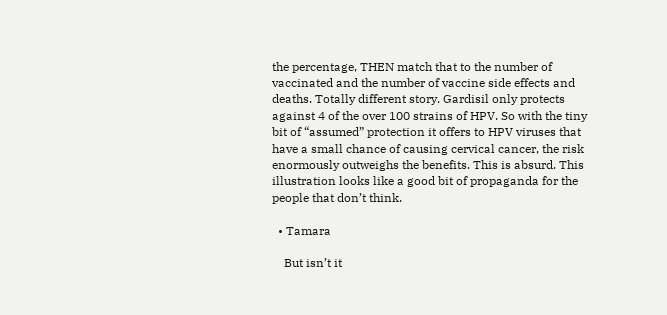the percentage, THEN match that to the number of vaccinated and the number of vaccine side effects and deaths. Totally different story. Gardisil only protects against 4 of the over 100 strains of HPV. So with the tiny bit of “assumed” protection it offers to HPV viruses that have a small chance of causing cervical cancer, the risk enormously outweighs the benefits. This is absurd. This illustration looks like a good bit of propaganda for the people that don’t think.

  • Tamara

    But isn’t it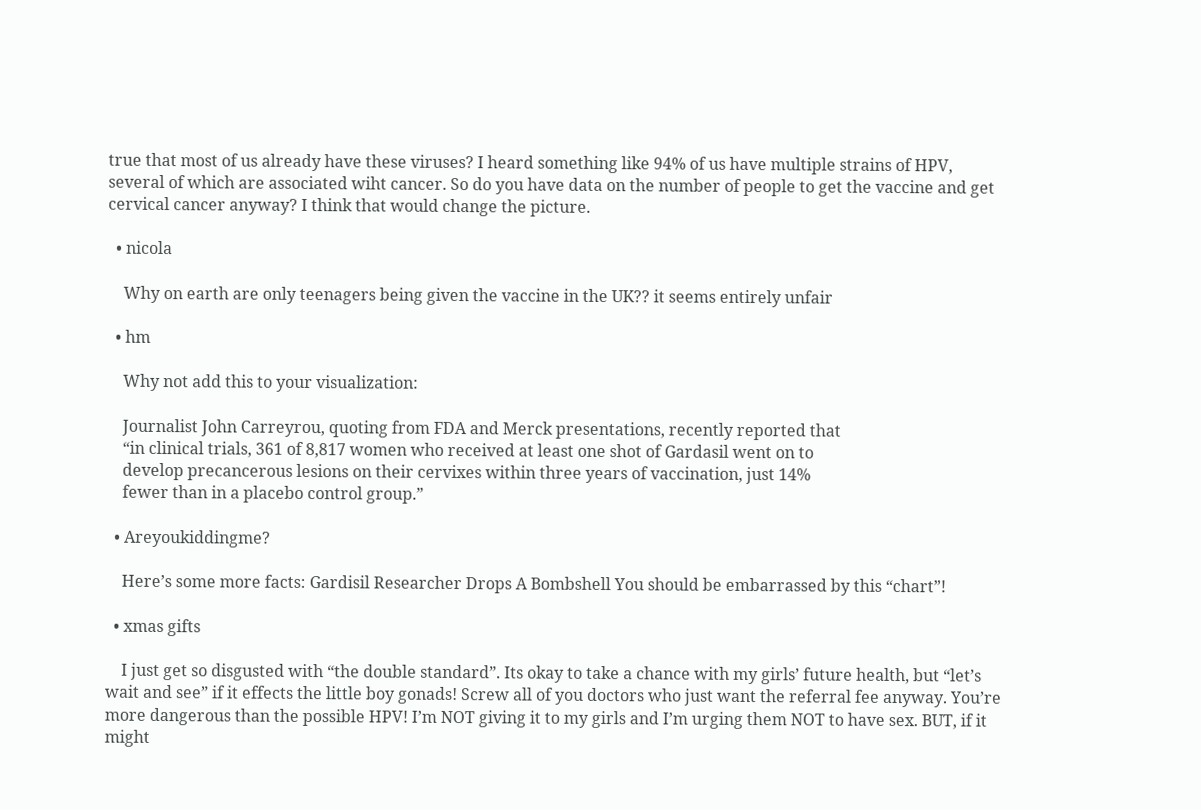true that most of us already have these viruses? I heard something like 94% of us have multiple strains of HPV, several of which are associated wiht cancer. So do you have data on the number of people to get the vaccine and get cervical cancer anyway? I think that would change the picture.

  • nicola

    Why on earth are only teenagers being given the vaccine in the UK?? it seems entirely unfair

  • hm

    Why not add this to your visualization:

    Journalist John Carreyrou, quoting from FDA and Merck presentations, recently reported that
    “in clinical trials, 361 of 8,817 women who received at least one shot of Gardasil went on to
    develop precancerous lesions on their cervixes within three years of vaccination, just 14%
    fewer than in a placebo control group.”

  • Areyoukiddingme?

    Here’s some more facts: Gardisil Researcher Drops A Bombshell You should be embarrassed by this “chart”!

  • xmas gifts

    I just get so disgusted with “the double standard”. Its okay to take a chance with my girls’ future health, but “let’s wait and see” if it effects the little boy gonads! Screw all of you doctors who just want the referral fee anyway. You’re more dangerous than the possible HPV! I’m NOT giving it to my girls and I’m urging them NOT to have sex. BUT, if it might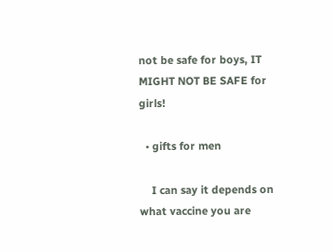not be safe for boys, IT MIGHT NOT BE SAFE for girls!

  • gifts for men

    I can say it depends on what vaccine you are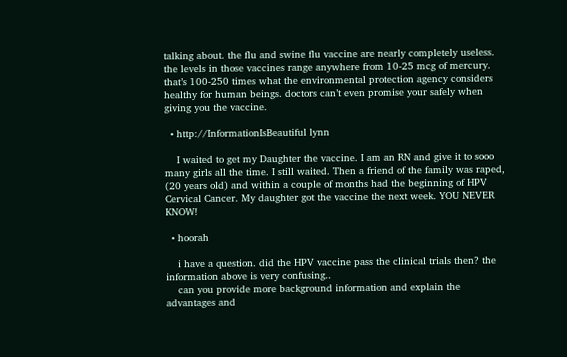talking about. the flu and swine flu vaccine are nearly completely useless. the levels in those vaccines range anywhere from 10-25 mcg of mercury. that’s 100-250 times what the environmental protection agency considers healthy for human beings. doctors can’t even promise your safely when giving you the vaccine.

  • http://InformationIsBeautiful lynn

    I waited to get my Daughter the vaccine. I am an RN and give it to sooo many girls all the time. I still waited. Then a friend of the family was raped, (20 years old) and within a couple of months had the beginning of HPV Cervical Cancer. My daughter got the vaccine the next week. YOU NEVER KNOW!

  • hoorah

    i have a question. did the HPV vaccine pass the clinical trials then? the information above is very confusing..
    can you provide more background information and explain the advantages and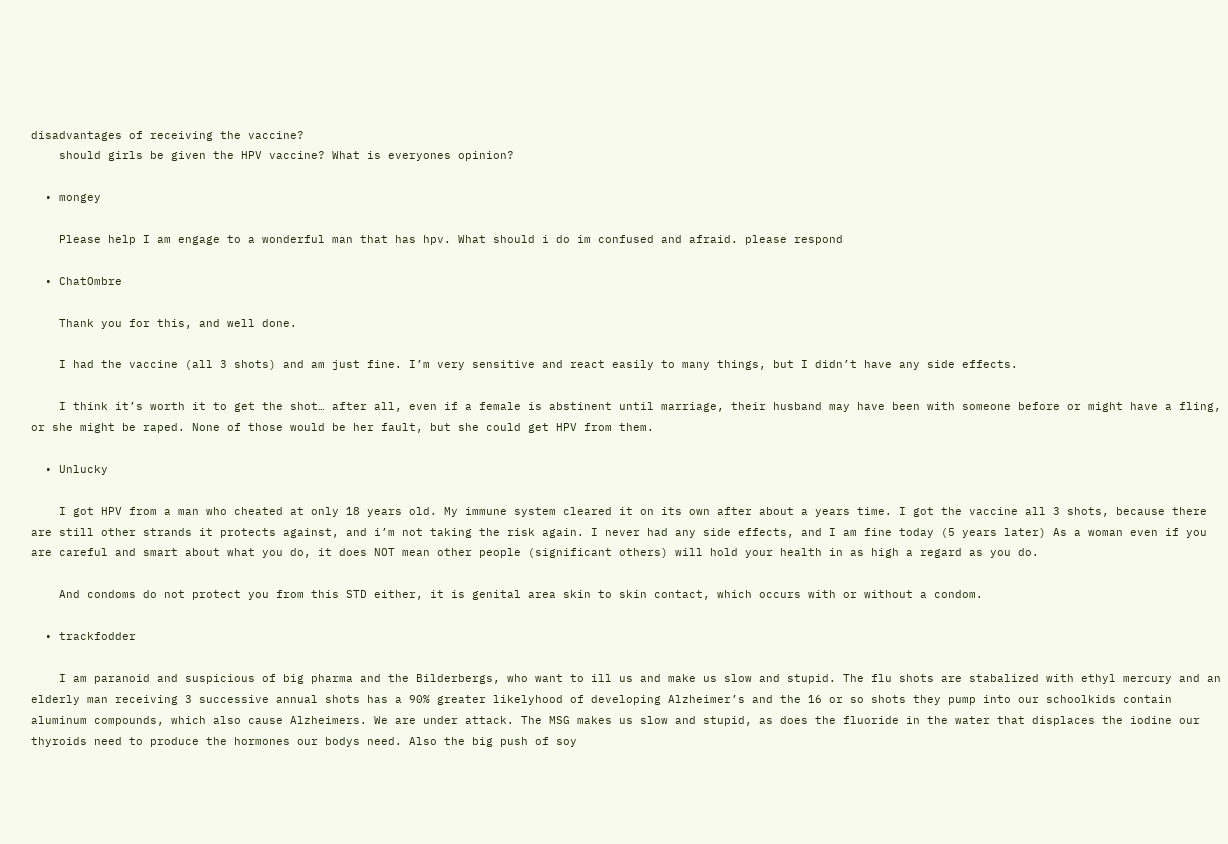disadvantages of receiving the vaccine?
    should girls be given the HPV vaccine? What is everyones opinion?

  • mongey

    Please help I am engage to a wonderful man that has hpv. What should i do im confused and afraid. please respond

  • ChatOmbre

    Thank you for this, and well done.

    I had the vaccine (all 3 shots) and am just fine. I’m very sensitive and react easily to many things, but I didn’t have any side effects.

    I think it’s worth it to get the shot… after all, even if a female is abstinent until marriage, their husband may have been with someone before or might have a fling, or she might be raped. None of those would be her fault, but she could get HPV from them.

  • Unlucky

    I got HPV from a man who cheated at only 18 years old. My immune system cleared it on its own after about a years time. I got the vaccine all 3 shots, because there are still other strands it protects against, and i’m not taking the risk again. I never had any side effects, and I am fine today (5 years later) As a woman even if you are careful and smart about what you do, it does NOT mean other people (significant others) will hold your health in as high a regard as you do.

    And condoms do not protect you from this STD either, it is genital area skin to skin contact, which occurs with or without a condom.

  • trackfodder

    I am paranoid and suspicious of big pharma and the Bilderbergs, who want to ill us and make us slow and stupid. The flu shots are stabalized with ethyl mercury and an elderly man receiving 3 successive annual shots has a 90% greater likelyhood of developing Alzheimer’s and the 16 or so shots they pump into our schoolkids contain aluminum compounds, which also cause Alzheimers. We are under attack. The MSG makes us slow and stupid, as does the fluoride in the water that displaces the iodine our thyroids need to produce the hormones our bodys need. Also the big push of soy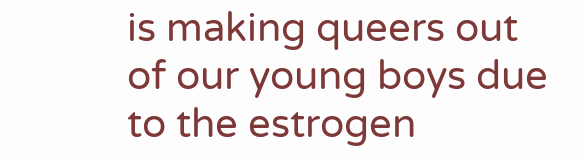is making queers out of our young boys due to the estrogen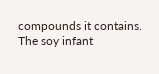compounds it contains. The soy infant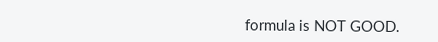formula is NOT GOOD.